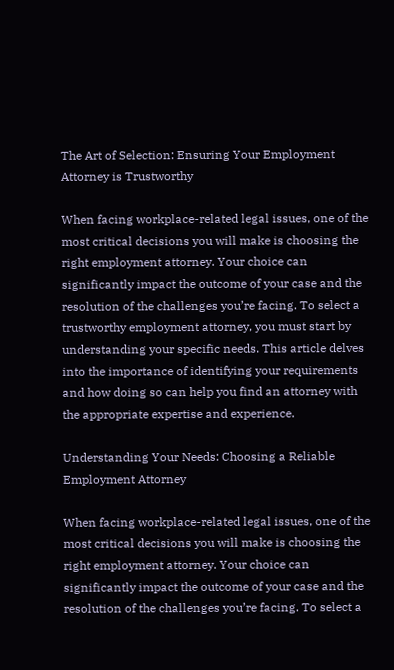The Art of Selection: Ensuring Your Employment Attorney is Trustworthy

When facing workplace-related legal issues, one of the most critical decisions you will make is choosing the right employment attorney. Your choice can significantly impact the outcome of your case and the resolution of the challenges you’re facing. To select a trustworthy employment attorney, you must start by understanding your specific needs. This article delves into the importance of identifying your requirements and how doing so can help you find an attorney with the appropriate expertise and experience.

Understanding Your Needs: Choosing a Reliable Employment Attorney

When facing workplace-related legal issues, one of the most critical decisions you will make is choosing the right employment attorney. Your choice can significantly impact the outcome of your case and the resolution of the challenges you’re facing. To select a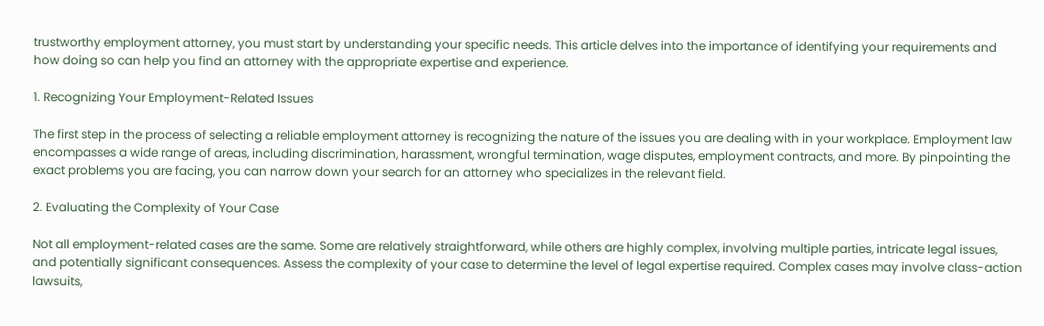trustworthy employment attorney, you must start by understanding your specific needs. This article delves into the importance of identifying your requirements and how doing so can help you find an attorney with the appropriate expertise and experience.

1. Recognizing Your Employment-Related Issues

The first step in the process of selecting a reliable employment attorney is recognizing the nature of the issues you are dealing with in your workplace. Employment law encompasses a wide range of areas, including discrimination, harassment, wrongful termination, wage disputes, employment contracts, and more. By pinpointing the exact problems you are facing, you can narrow down your search for an attorney who specializes in the relevant field.

2. Evaluating the Complexity of Your Case

Not all employment-related cases are the same. Some are relatively straightforward, while others are highly complex, involving multiple parties, intricate legal issues, and potentially significant consequences. Assess the complexity of your case to determine the level of legal expertise required. Complex cases may involve class-action lawsuits,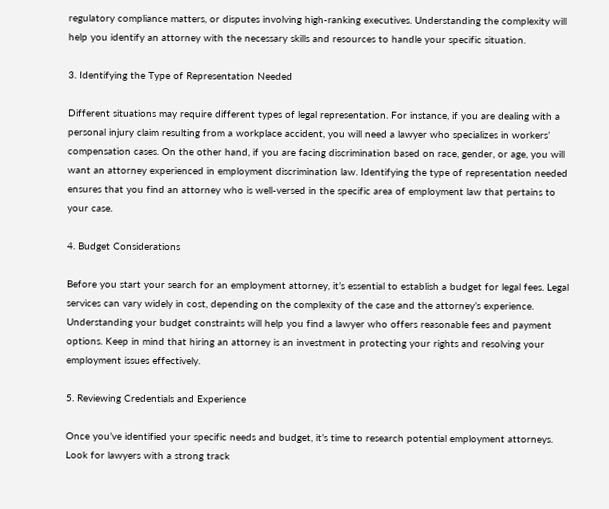regulatory compliance matters, or disputes involving high-ranking executives. Understanding the complexity will help you identify an attorney with the necessary skills and resources to handle your specific situation.

3. Identifying the Type of Representation Needed

Different situations may require different types of legal representation. For instance, if you are dealing with a personal injury claim resulting from a workplace accident, you will need a lawyer who specializes in workers’ compensation cases. On the other hand, if you are facing discrimination based on race, gender, or age, you will want an attorney experienced in employment discrimination law. Identifying the type of representation needed ensures that you find an attorney who is well-versed in the specific area of employment law that pertains to your case.

4. Budget Considerations

Before you start your search for an employment attorney, it’s essential to establish a budget for legal fees. Legal services can vary widely in cost, depending on the complexity of the case and the attorney’s experience. Understanding your budget constraints will help you find a lawyer who offers reasonable fees and payment options. Keep in mind that hiring an attorney is an investment in protecting your rights and resolving your employment issues effectively.

5. Reviewing Credentials and Experience

Once you’ve identified your specific needs and budget, it’s time to research potential employment attorneys. Look for lawyers with a strong track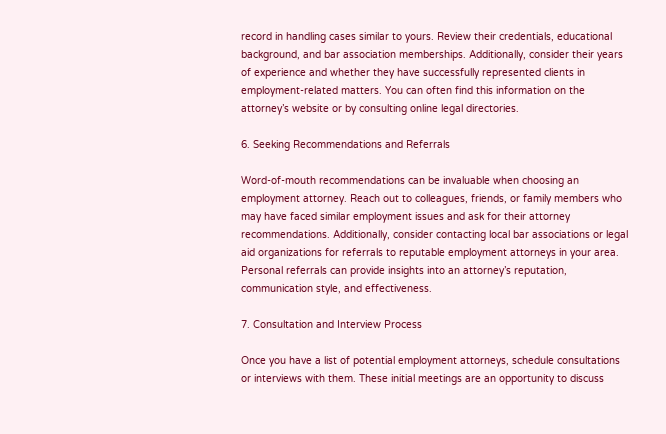record in handling cases similar to yours. Review their credentials, educational background, and bar association memberships. Additionally, consider their years of experience and whether they have successfully represented clients in employment-related matters. You can often find this information on the attorney’s website or by consulting online legal directories.

6. Seeking Recommendations and Referrals

Word-of-mouth recommendations can be invaluable when choosing an employment attorney. Reach out to colleagues, friends, or family members who may have faced similar employment issues and ask for their attorney recommendations. Additionally, consider contacting local bar associations or legal aid organizations for referrals to reputable employment attorneys in your area. Personal referrals can provide insights into an attorney’s reputation, communication style, and effectiveness.

7. Consultation and Interview Process

Once you have a list of potential employment attorneys, schedule consultations or interviews with them. These initial meetings are an opportunity to discuss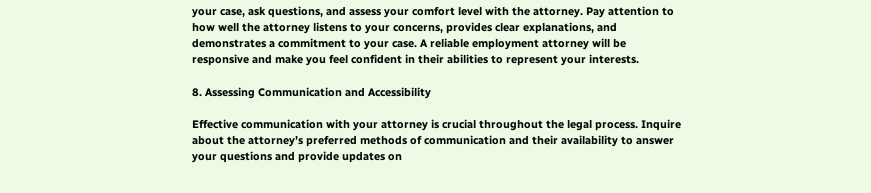your case, ask questions, and assess your comfort level with the attorney. Pay attention to how well the attorney listens to your concerns, provides clear explanations, and demonstrates a commitment to your case. A reliable employment attorney will be responsive and make you feel confident in their abilities to represent your interests.

8. Assessing Communication and Accessibility

Effective communication with your attorney is crucial throughout the legal process. Inquire about the attorney’s preferred methods of communication and their availability to answer your questions and provide updates on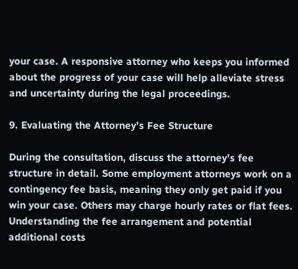your case. A responsive attorney who keeps you informed about the progress of your case will help alleviate stress and uncertainty during the legal proceedings.

9. Evaluating the Attorney’s Fee Structure

During the consultation, discuss the attorney’s fee structure in detail. Some employment attorneys work on a contingency fee basis, meaning they only get paid if you win your case. Others may charge hourly rates or flat fees. Understanding the fee arrangement and potential additional costs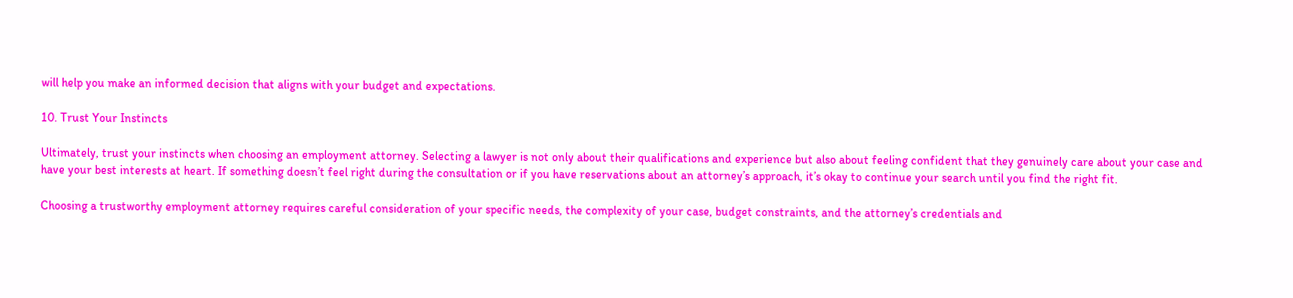will help you make an informed decision that aligns with your budget and expectations.

10. Trust Your Instincts

Ultimately, trust your instincts when choosing an employment attorney. Selecting a lawyer is not only about their qualifications and experience but also about feeling confident that they genuinely care about your case and have your best interests at heart. If something doesn’t feel right during the consultation or if you have reservations about an attorney’s approach, it’s okay to continue your search until you find the right fit.

Choosing a trustworthy employment attorney requires careful consideration of your specific needs, the complexity of your case, budget constraints, and the attorney’s credentials and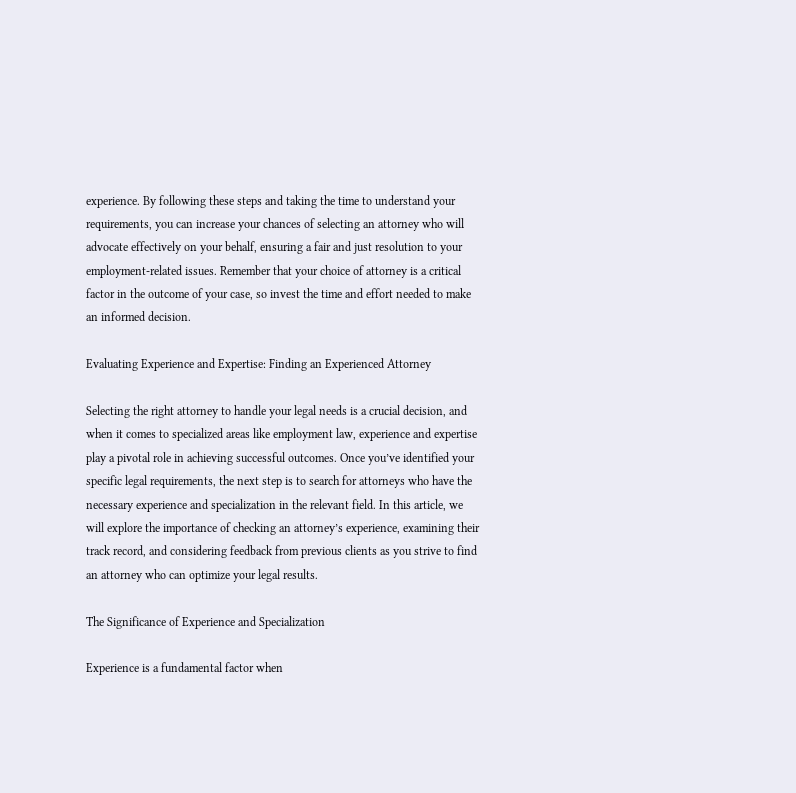experience. By following these steps and taking the time to understand your requirements, you can increase your chances of selecting an attorney who will advocate effectively on your behalf, ensuring a fair and just resolution to your employment-related issues. Remember that your choice of attorney is a critical factor in the outcome of your case, so invest the time and effort needed to make an informed decision.

Evaluating Experience and Expertise: Finding an Experienced Attorney

Selecting the right attorney to handle your legal needs is a crucial decision, and when it comes to specialized areas like employment law, experience and expertise play a pivotal role in achieving successful outcomes. Once you’ve identified your specific legal requirements, the next step is to search for attorneys who have the necessary experience and specialization in the relevant field. In this article, we will explore the importance of checking an attorney’s experience, examining their track record, and considering feedback from previous clients as you strive to find an attorney who can optimize your legal results.

The Significance of Experience and Specialization

Experience is a fundamental factor when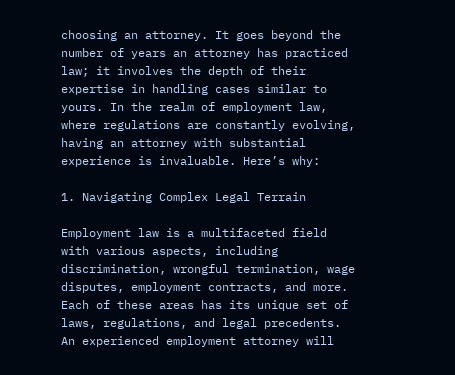choosing an attorney. It goes beyond the number of years an attorney has practiced law; it involves the depth of their expertise in handling cases similar to yours. In the realm of employment law, where regulations are constantly evolving, having an attorney with substantial experience is invaluable. Here’s why:

1. Navigating Complex Legal Terrain

Employment law is a multifaceted field with various aspects, including discrimination, wrongful termination, wage disputes, employment contracts, and more. Each of these areas has its unique set of laws, regulations, and legal precedents. An experienced employment attorney will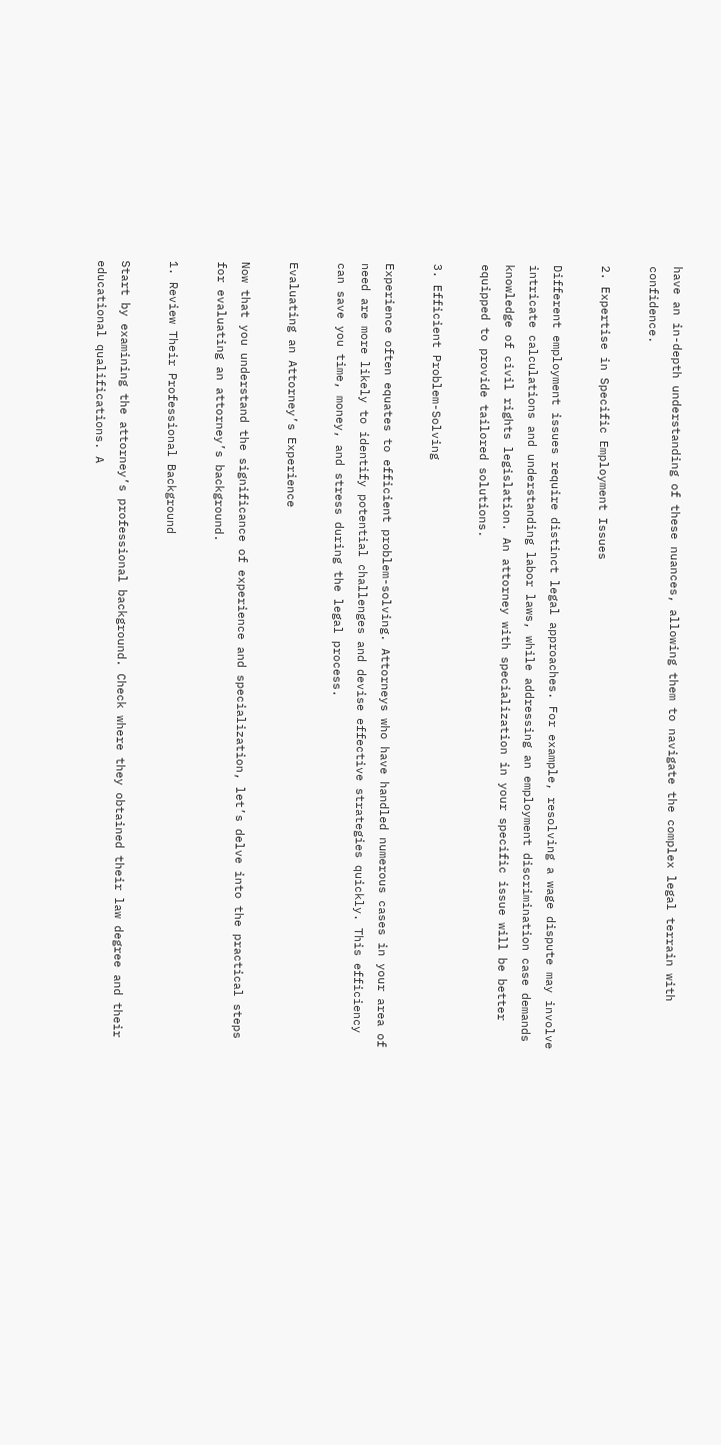have an in-depth understanding of these nuances, allowing them to navigate the complex legal terrain with confidence.

2. Expertise in Specific Employment Issues

Different employment issues require distinct legal approaches. For example, resolving a wage dispute may involve intricate calculations and understanding labor laws, while addressing an employment discrimination case demands knowledge of civil rights legislation. An attorney with specialization in your specific issue will be better equipped to provide tailored solutions.

3. Efficient Problem-Solving

Experience often equates to efficient problem-solving. Attorneys who have handled numerous cases in your area of need are more likely to identify potential challenges and devise effective strategies quickly. This efficiency can save you time, money, and stress during the legal process.

Evaluating an Attorney’s Experience

Now that you understand the significance of experience and specialization, let’s delve into the practical steps for evaluating an attorney’s background.

1. Review Their Professional Background

Start by examining the attorney’s professional background. Check where they obtained their law degree and their educational qualifications. A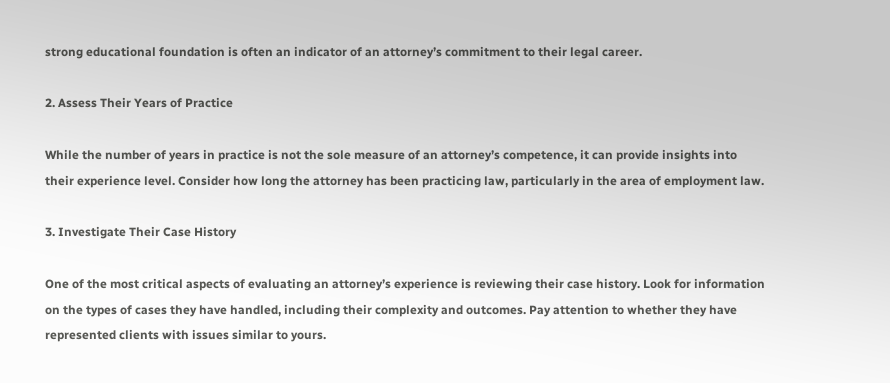strong educational foundation is often an indicator of an attorney’s commitment to their legal career.

2. Assess Their Years of Practice

While the number of years in practice is not the sole measure of an attorney’s competence, it can provide insights into their experience level. Consider how long the attorney has been practicing law, particularly in the area of employment law.

3. Investigate Their Case History

One of the most critical aspects of evaluating an attorney’s experience is reviewing their case history. Look for information on the types of cases they have handled, including their complexity and outcomes. Pay attention to whether they have represented clients with issues similar to yours.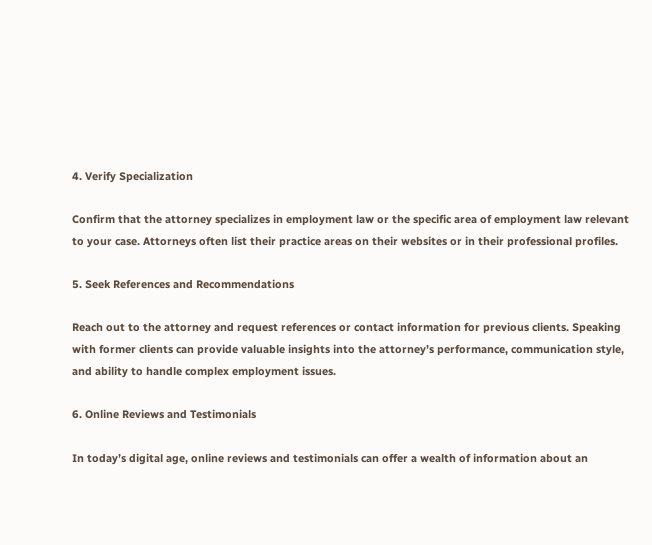4. Verify Specialization

Confirm that the attorney specializes in employment law or the specific area of employment law relevant to your case. Attorneys often list their practice areas on their websites or in their professional profiles.

5. Seek References and Recommendations

Reach out to the attorney and request references or contact information for previous clients. Speaking with former clients can provide valuable insights into the attorney’s performance, communication style, and ability to handle complex employment issues.

6. Online Reviews and Testimonials

In today’s digital age, online reviews and testimonials can offer a wealth of information about an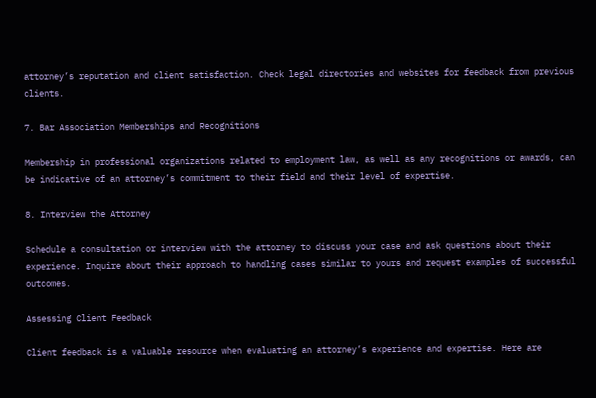attorney’s reputation and client satisfaction. Check legal directories and websites for feedback from previous clients.

7. Bar Association Memberships and Recognitions

Membership in professional organizations related to employment law, as well as any recognitions or awards, can be indicative of an attorney’s commitment to their field and their level of expertise.

8. Interview the Attorney

Schedule a consultation or interview with the attorney to discuss your case and ask questions about their experience. Inquire about their approach to handling cases similar to yours and request examples of successful outcomes.

Assessing Client Feedback

Client feedback is a valuable resource when evaluating an attorney’s experience and expertise. Here are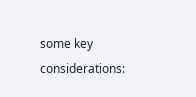some key considerations: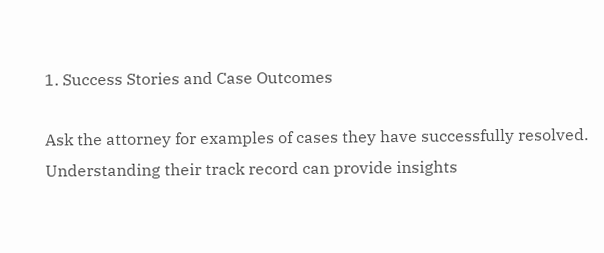1. Success Stories and Case Outcomes

Ask the attorney for examples of cases they have successfully resolved. Understanding their track record can provide insights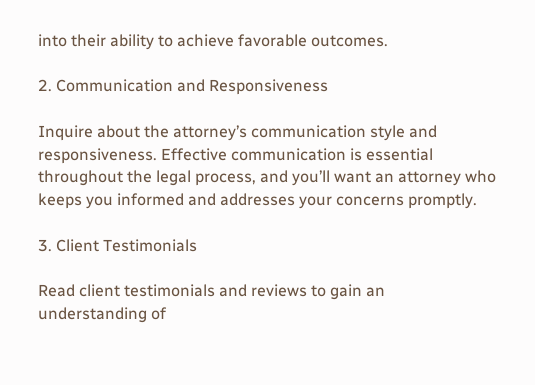into their ability to achieve favorable outcomes.

2. Communication and Responsiveness

Inquire about the attorney’s communication style and responsiveness. Effective communication is essential throughout the legal process, and you’ll want an attorney who keeps you informed and addresses your concerns promptly.

3. Client Testimonials

Read client testimonials and reviews to gain an understanding of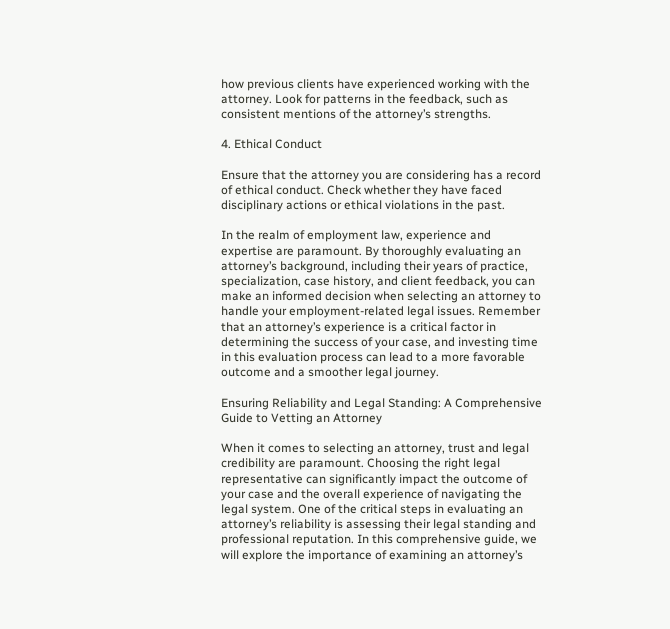how previous clients have experienced working with the attorney. Look for patterns in the feedback, such as consistent mentions of the attorney’s strengths.

4. Ethical Conduct

Ensure that the attorney you are considering has a record of ethical conduct. Check whether they have faced disciplinary actions or ethical violations in the past.

In the realm of employment law, experience and expertise are paramount. By thoroughly evaluating an attorney’s background, including their years of practice, specialization, case history, and client feedback, you can make an informed decision when selecting an attorney to handle your employment-related legal issues. Remember that an attorney’s experience is a critical factor in determining the success of your case, and investing time in this evaluation process can lead to a more favorable outcome and a smoother legal journey.

Ensuring Reliability and Legal Standing: A Comprehensive Guide to Vetting an Attorney

When it comes to selecting an attorney, trust and legal credibility are paramount. Choosing the right legal representative can significantly impact the outcome of your case and the overall experience of navigating the legal system. One of the critical steps in evaluating an attorney’s reliability is assessing their legal standing and professional reputation. In this comprehensive guide, we will explore the importance of examining an attorney’s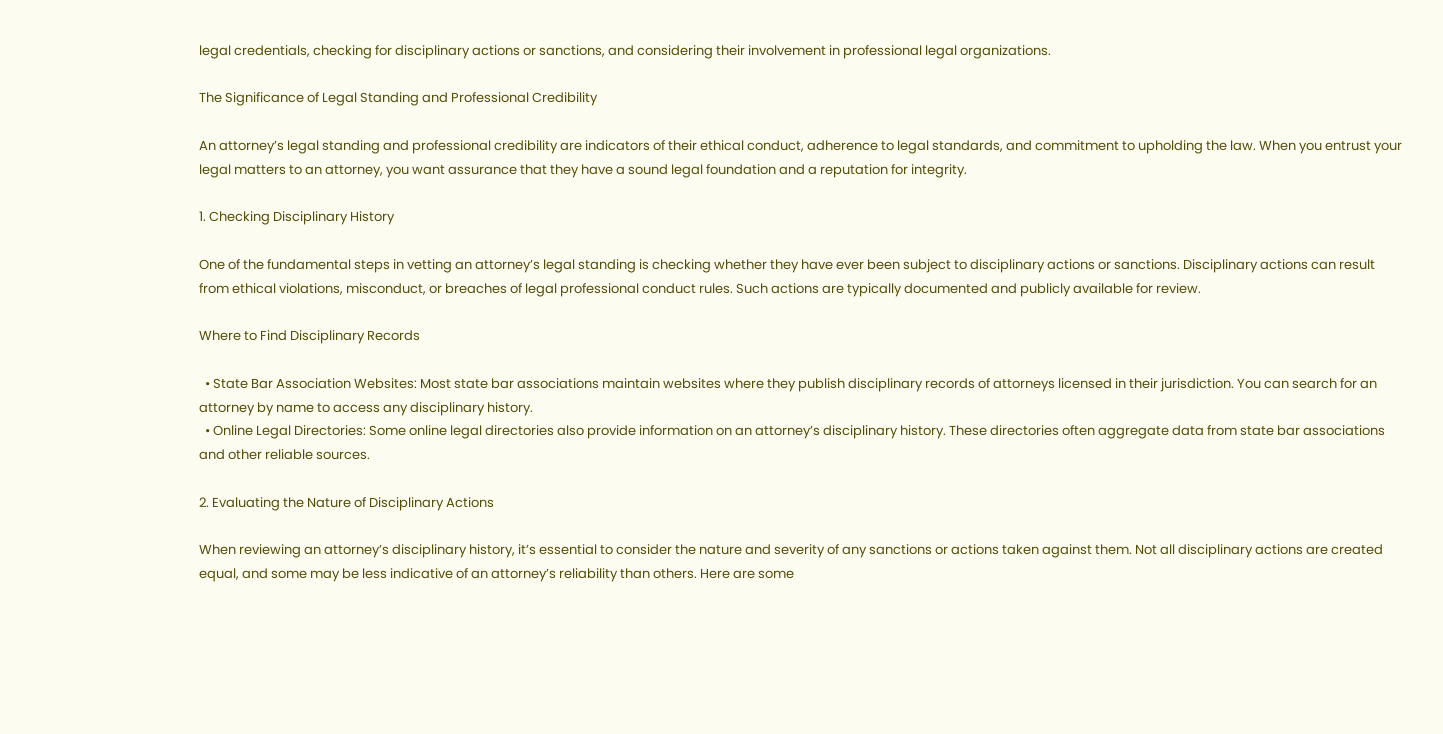legal credentials, checking for disciplinary actions or sanctions, and considering their involvement in professional legal organizations.

The Significance of Legal Standing and Professional Credibility

An attorney’s legal standing and professional credibility are indicators of their ethical conduct, adherence to legal standards, and commitment to upholding the law. When you entrust your legal matters to an attorney, you want assurance that they have a sound legal foundation and a reputation for integrity.

1. Checking Disciplinary History

One of the fundamental steps in vetting an attorney’s legal standing is checking whether they have ever been subject to disciplinary actions or sanctions. Disciplinary actions can result from ethical violations, misconduct, or breaches of legal professional conduct rules. Such actions are typically documented and publicly available for review.

Where to Find Disciplinary Records

  • State Bar Association Websites: Most state bar associations maintain websites where they publish disciplinary records of attorneys licensed in their jurisdiction. You can search for an attorney by name to access any disciplinary history.
  • Online Legal Directories: Some online legal directories also provide information on an attorney’s disciplinary history. These directories often aggregate data from state bar associations and other reliable sources.

2. Evaluating the Nature of Disciplinary Actions

When reviewing an attorney’s disciplinary history, it’s essential to consider the nature and severity of any sanctions or actions taken against them. Not all disciplinary actions are created equal, and some may be less indicative of an attorney’s reliability than others. Here are some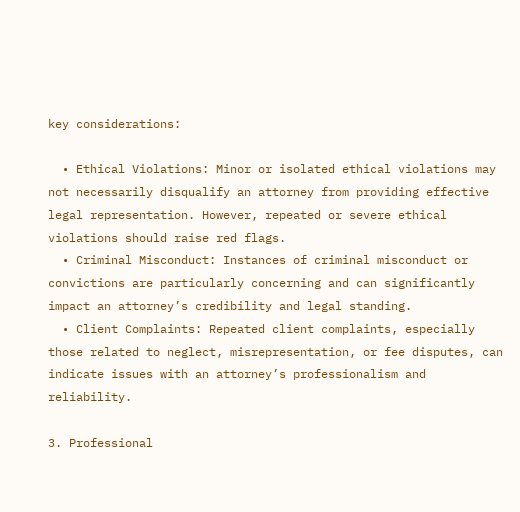key considerations:

  • Ethical Violations: Minor or isolated ethical violations may not necessarily disqualify an attorney from providing effective legal representation. However, repeated or severe ethical violations should raise red flags.
  • Criminal Misconduct: Instances of criminal misconduct or convictions are particularly concerning and can significantly impact an attorney’s credibility and legal standing.
  • Client Complaints: Repeated client complaints, especially those related to neglect, misrepresentation, or fee disputes, can indicate issues with an attorney’s professionalism and reliability.

3. Professional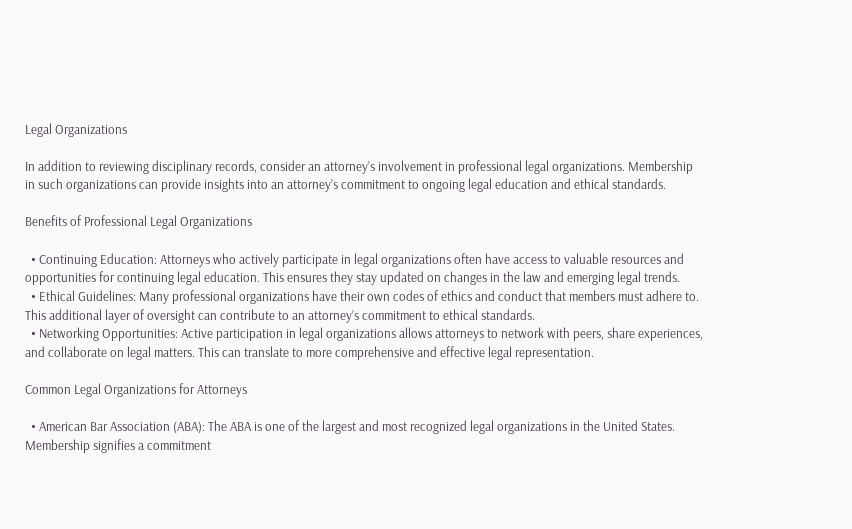Legal Organizations

In addition to reviewing disciplinary records, consider an attorney’s involvement in professional legal organizations. Membership in such organizations can provide insights into an attorney’s commitment to ongoing legal education and ethical standards.

Benefits of Professional Legal Organizations

  • Continuing Education: Attorneys who actively participate in legal organizations often have access to valuable resources and opportunities for continuing legal education. This ensures they stay updated on changes in the law and emerging legal trends.
  • Ethical Guidelines: Many professional organizations have their own codes of ethics and conduct that members must adhere to. This additional layer of oversight can contribute to an attorney’s commitment to ethical standards.
  • Networking Opportunities: Active participation in legal organizations allows attorneys to network with peers, share experiences, and collaborate on legal matters. This can translate to more comprehensive and effective legal representation.

Common Legal Organizations for Attorneys

  • American Bar Association (ABA): The ABA is one of the largest and most recognized legal organizations in the United States. Membership signifies a commitment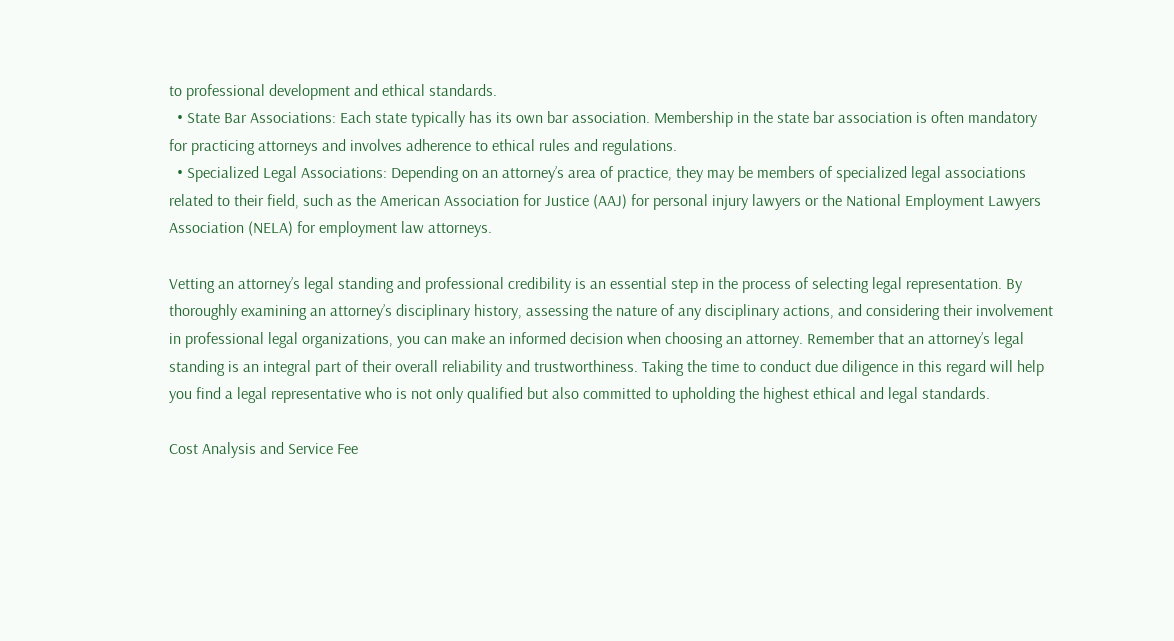to professional development and ethical standards.
  • State Bar Associations: Each state typically has its own bar association. Membership in the state bar association is often mandatory for practicing attorneys and involves adherence to ethical rules and regulations.
  • Specialized Legal Associations: Depending on an attorney’s area of practice, they may be members of specialized legal associations related to their field, such as the American Association for Justice (AAJ) for personal injury lawyers or the National Employment Lawyers Association (NELA) for employment law attorneys.

Vetting an attorney’s legal standing and professional credibility is an essential step in the process of selecting legal representation. By thoroughly examining an attorney’s disciplinary history, assessing the nature of any disciplinary actions, and considering their involvement in professional legal organizations, you can make an informed decision when choosing an attorney. Remember that an attorney’s legal standing is an integral part of their overall reliability and trustworthiness. Taking the time to conduct due diligence in this regard will help you find a legal representative who is not only qualified but also committed to upholding the highest ethical and legal standards.

Cost Analysis and Service Fee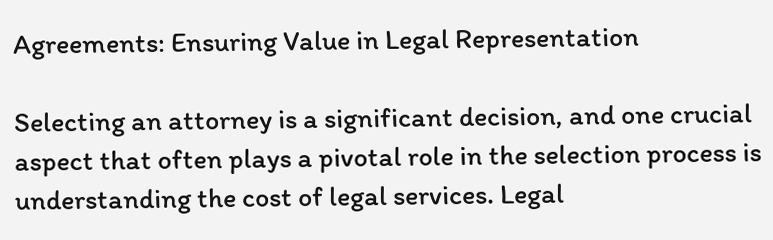Agreements: Ensuring Value in Legal Representation

Selecting an attorney is a significant decision, and one crucial aspect that often plays a pivotal role in the selection process is understanding the cost of legal services. Legal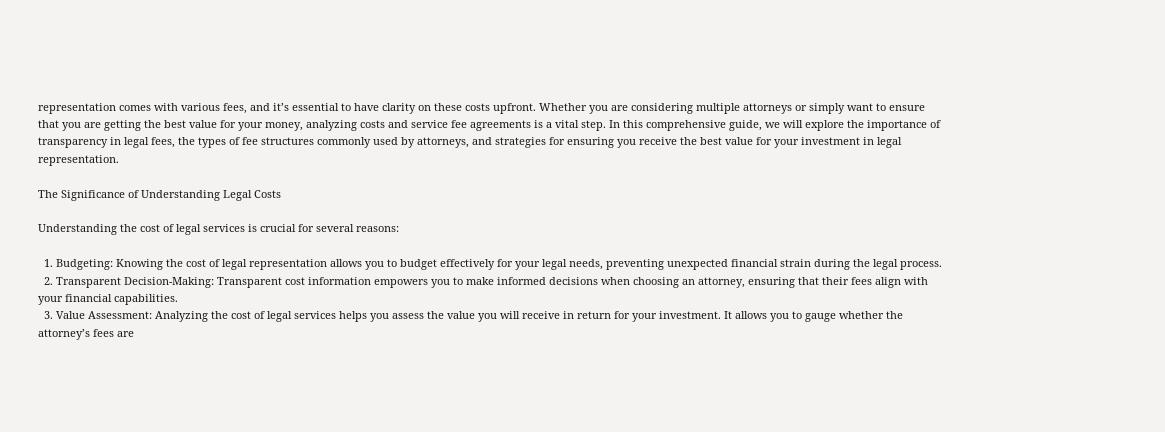representation comes with various fees, and it’s essential to have clarity on these costs upfront. Whether you are considering multiple attorneys or simply want to ensure that you are getting the best value for your money, analyzing costs and service fee agreements is a vital step. In this comprehensive guide, we will explore the importance of transparency in legal fees, the types of fee structures commonly used by attorneys, and strategies for ensuring you receive the best value for your investment in legal representation.

The Significance of Understanding Legal Costs

Understanding the cost of legal services is crucial for several reasons:

  1. Budgeting: Knowing the cost of legal representation allows you to budget effectively for your legal needs, preventing unexpected financial strain during the legal process.
  2. Transparent Decision-Making: Transparent cost information empowers you to make informed decisions when choosing an attorney, ensuring that their fees align with your financial capabilities.
  3. Value Assessment: Analyzing the cost of legal services helps you assess the value you will receive in return for your investment. It allows you to gauge whether the attorney’s fees are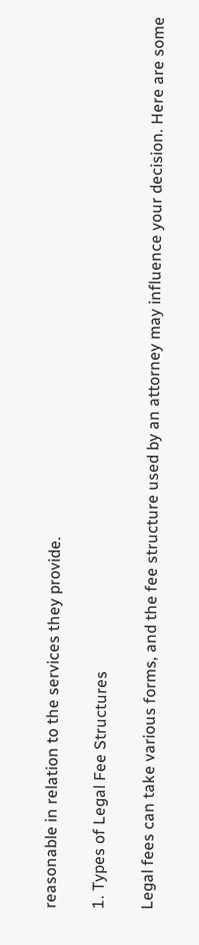reasonable in relation to the services they provide.

1. Types of Legal Fee Structures

Legal fees can take various forms, and the fee structure used by an attorney may influence your decision. Here are some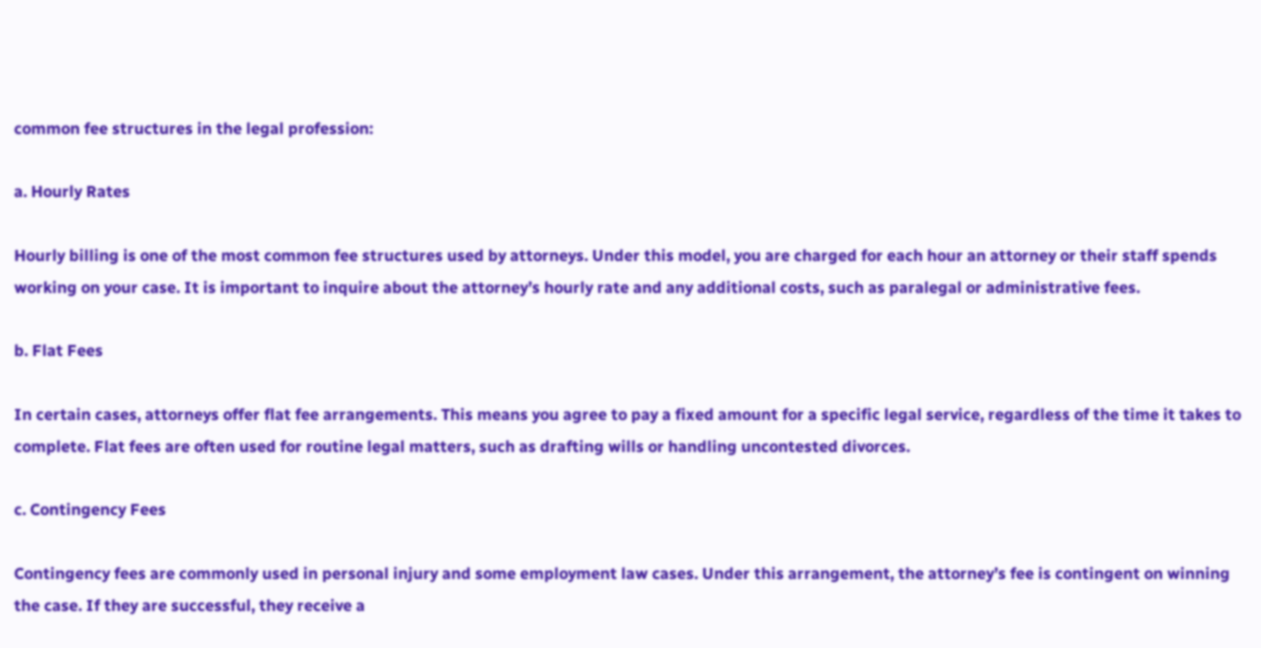common fee structures in the legal profession:

a. Hourly Rates

Hourly billing is one of the most common fee structures used by attorneys. Under this model, you are charged for each hour an attorney or their staff spends working on your case. It is important to inquire about the attorney’s hourly rate and any additional costs, such as paralegal or administrative fees.

b. Flat Fees

In certain cases, attorneys offer flat fee arrangements. This means you agree to pay a fixed amount for a specific legal service, regardless of the time it takes to complete. Flat fees are often used for routine legal matters, such as drafting wills or handling uncontested divorces.

c. Contingency Fees

Contingency fees are commonly used in personal injury and some employment law cases. Under this arrangement, the attorney’s fee is contingent on winning the case. If they are successful, they receive a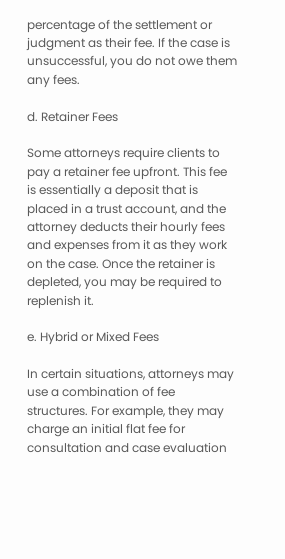percentage of the settlement or judgment as their fee. If the case is unsuccessful, you do not owe them any fees.

d. Retainer Fees

Some attorneys require clients to pay a retainer fee upfront. This fee is essentially a deposit that is placed in a trust account, and the attorney deducts their hourly fees and expenses from it as they work on the case. Once the retainer is depleted, you may be required to replenish it.

e. Hybrid or Mixed Fees

In certain situations, attorneys may use a combination of fee structures. For example, they may charge an initial flat fee for consultation and case evaluation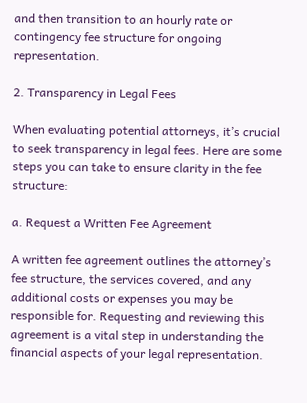and then transition to an hourly rate or contingency fee structure for ongoing representation.

2. Transparency in Legal Fees

When evaluating potential attorneys, it’s crucial to seek transparency in legal fees. Here are some steps you can take to ensure clarity in the fee structure:

a. Request a Written Fee Agreement

A written fee agreement outlines the attorney’s fee structure, the services covered, and any additional costs or expenses you may be responsible for. Requesting and reviewing this agreement is a vital step in understanding the financial aspects of your legal representation.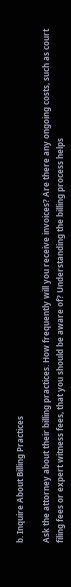b. Inquire About Billing Practices

Ask the attorney about their billing practices. How frequently will you receive invoices? Are there any ongoing costs, such as court filing fees or expert witness fees, that you should be aware of? Understanding the billing process helps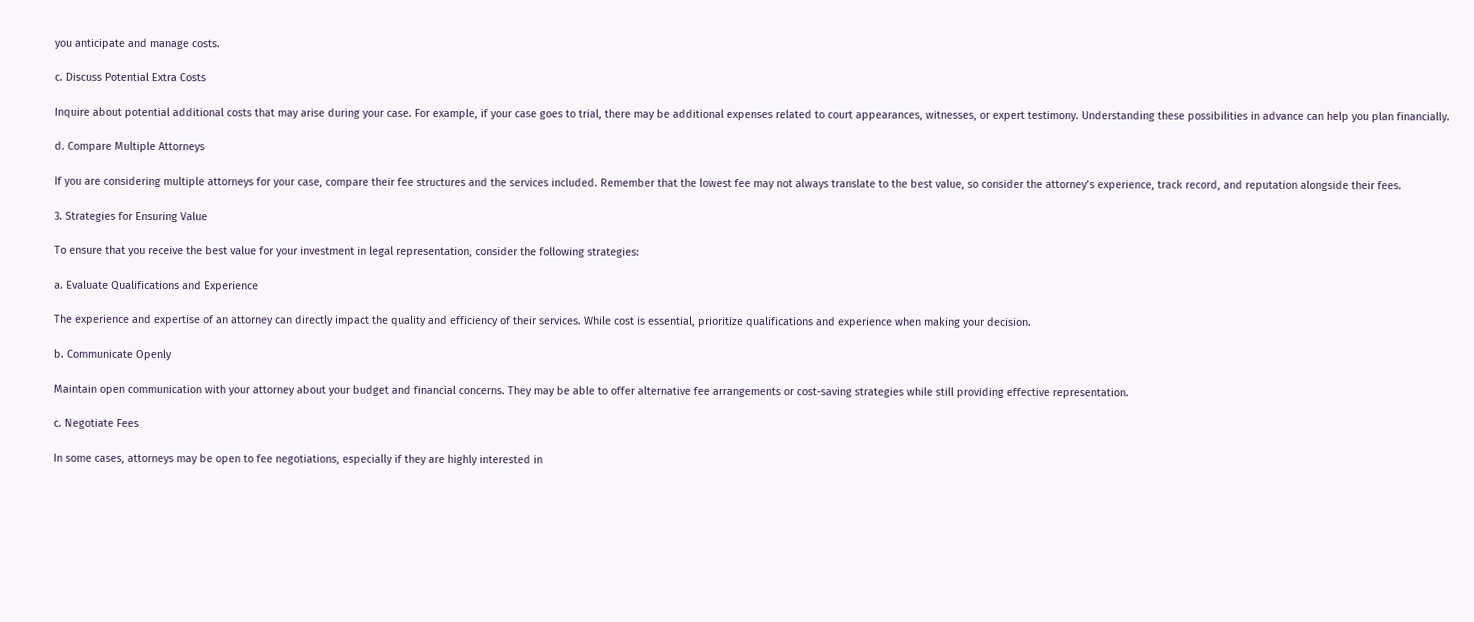you anticipate and manage costs.

c. Discuss Potential Extra Costs

Inquire about potential additional costs that may arise during your case. For example, if your case goes to trial, there may be additional expenses related to court appearances, witnesses, or expert testimony. Understanding these possibilities in advance can help you plan financially.

d. Compare Multiple Attorneys

If you are considering multiple attorneys for your case, compare their fee structures and the services included. Remember that the lowest fee may not always translate to the best value, so consider the attorney’s experience, track record, and reputation alongside their fees.

3. Strategies for Ensuring Value

To ensure that you receive the best value for your investment in legal representation, consider the following strategies:

a. Evaluate Qualifications and Experience

The experience and expertise of an attorney can directly impact the quality and efficiency of their services. While cost is essential, prioritize qualifications and experience when making your decision.

b. Communicate Openly

Maintain open communication with your attorney about your budget and financial concerns. They may be able to offer alternative fee arrangements or cost-saving strategies while still providing effective representation.

c. Negotiate Fees

In some cases, attorneys may be open to fee negotiations, especially if they are highly interested in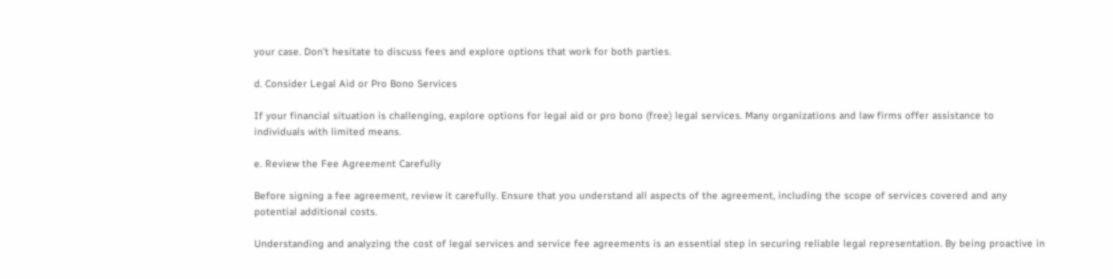your case. Don’t hesitate to discuss fees and explore options that work for both parties.

d. Consider Legal Aid or Pro Bono Services

If your financial situation is challenging, explore options for legal aid or pro bono (free) legal services. Many organizations and law firms offer assistance to individuals with limited means.

e. Review the Fee Agreement Carefully

Before signing a fee agreement, review it carefully. Ensure that you understand all aspects of the agreement, including the scope of services covered and any potential additional costs.

Understanding and analyzing the cost of legal services and service fee agreements is an essential step in securing reliable legal representation. By being proactive in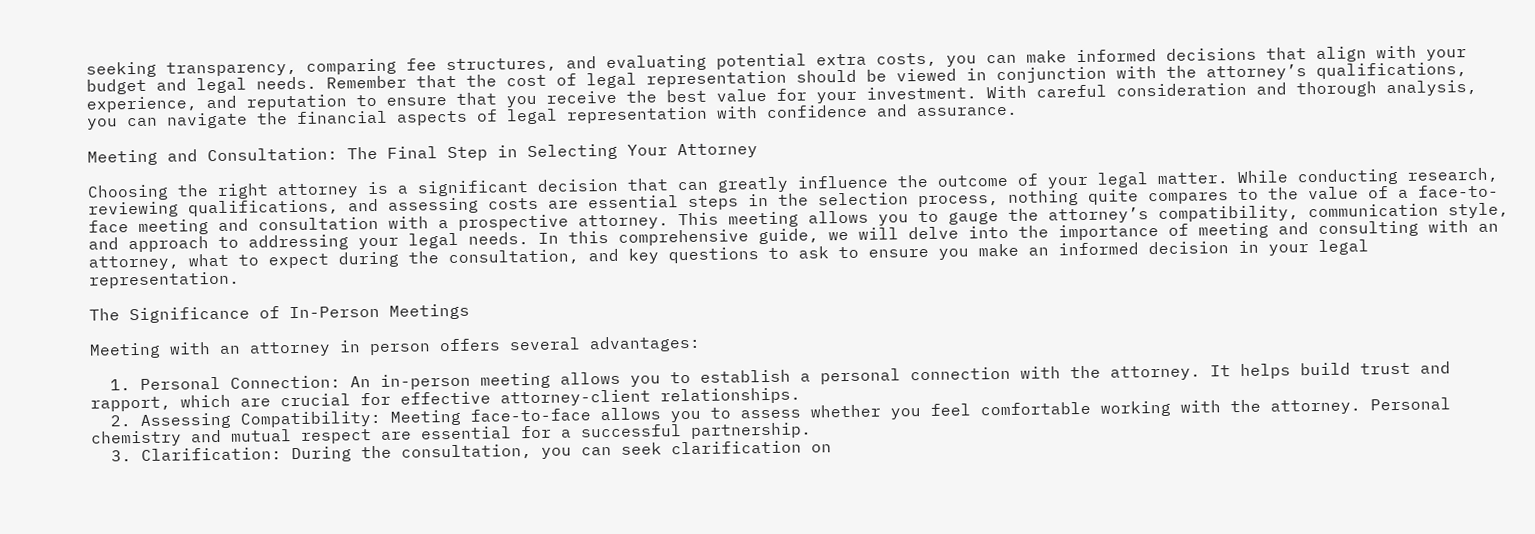seeking transparency, comparing fee structures, and evaluating potential extra costs, you can make informed decisions that align with your budget and legal needs. Remember that the cost of legal representation should be viewed in conjunction with the attorney’s qualifications, experience, and reputation to ensure that you receive the best value for your investment. With careful consideration and thorough analysis, you can navigate the financial aspects of legal representation with confidence and assurance.

Meeting and Consultation: The Final Step in Selecting Your Attorney

Choosing the right attorney is a significant decision that can greatly influence the outcome of your legal matter. While conducting research, reviewing qualifications, and assessing costs are essential steps in the selection process, nothing quite compares to the value of a face-to-face meeting and consultation with a prospective attorney. This meeting allows you to gauge the attorney’s compatibility, communication style, and approach to addressing your legal needs. In this comprehensive guide, we will delve into the importance of meeting and consulting with an attorney, what to expect during the consultation, and key questions to ask to ensure you make an informed decision in your legal representation.

The Significance of In-Person Meetings

Meeting with an attorney in person offers several advantages:

  1. Personal Connection: An in-person meeting allows you to establish a personal connection with the attorney. It helps build trust and rapport, which are crucial for effective attorney-client relationships.
  2. Assessing Compatibility: Meeting face-to-face allows you to assess whether you feel comfortable working with the attorney. Personal chemistry and mutual respect are essential for a successful partnership.
  3. Clarification: During the consultation, you can seek clarification on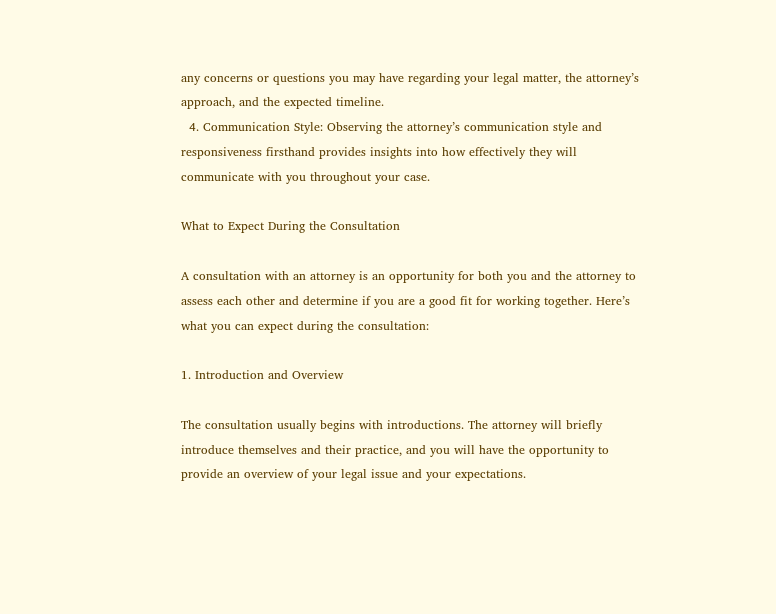any concerns or questions you may have regarding your legal matter, the attorney’s approach, and the expected timeline.
  4. Communication Style: Observing the attorney’s communication style and responsiveness firsthand provides insights into how effectively they will communicate with you throughout your case.

What to Expect During the Consultation

A consultation with an attorney is an opportunity for both you and the attorney to assess each other and determine if you are a good fit for working together. Here’s what you can expect during the consultation:

1. Introduction and Overview

The consultation usually begins with introductions. The attorney will briefly introduce themselves and their practice, and you will have the opportunity to provide an overview of your legal issue and your expectations.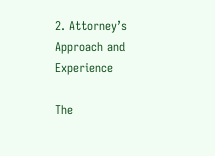2. Attorney’s Approach and Experience

The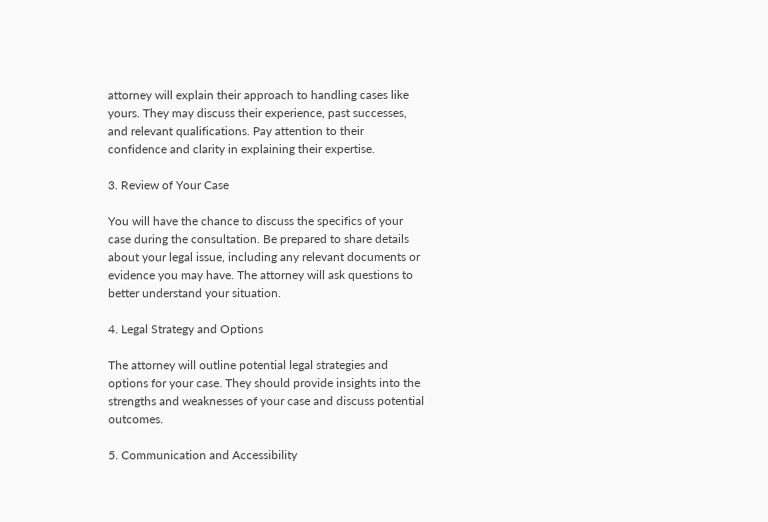attorney will explain their approach to handling cases like yours. They may discuss their experience, past successes, and relevant qualifications. Pay attention to their confidence and clarity in explaining their expertise.

3. Review of Your Case

You will have the chance to discuss the specifics of your case during the consultation. Be prepared to share details about your legal issue, including any relevant documents or evidence you may have. The attorney will ask questions to better understand your situation.

4. Legal Strategy and Options

The attorney will outline potential legal strategies and options for your case. They should provide insights into the strengths and weaknesses of your case and discuss potential outcomes.

5. Communication and Accessibility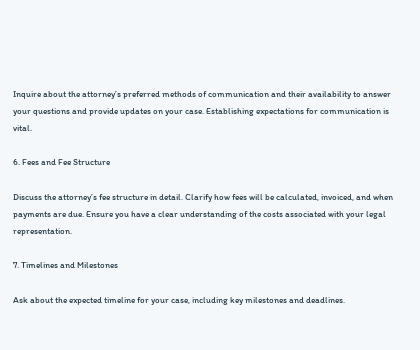Inquire about the attorney’s preferred methods of communication and their availability to answer your questions and provide updates on your case. Establishing expectations for communication is vital.

6. Fees and Fee Structure

Discuss the attorney’s fee structure in detail. Clarify how fees will be calculated, invoiced, and when payments are due. Ensure you have a clear understanding of the costs associated with your legal representation.

7. Timelines and Milestones

Ask about the expected timeline for your case, including key milestones and deadlines.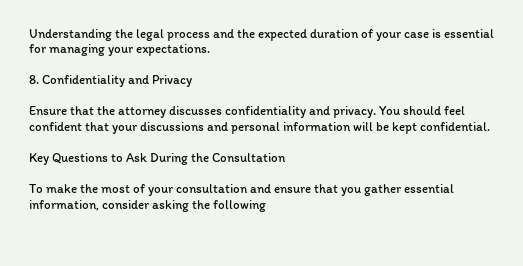Understanding the legal process and the expected duration of your case is essential for managing your expectations.

8. Confidentiality and Privacy

Ensure that the attorney discusses confidentiality and privacy. You should feel confident that your discussions and personal information will be kept confidential.

Key Questions to Ask During the Consultation

To make the most of your consultation and ensure that you gather essential information, consider asking the following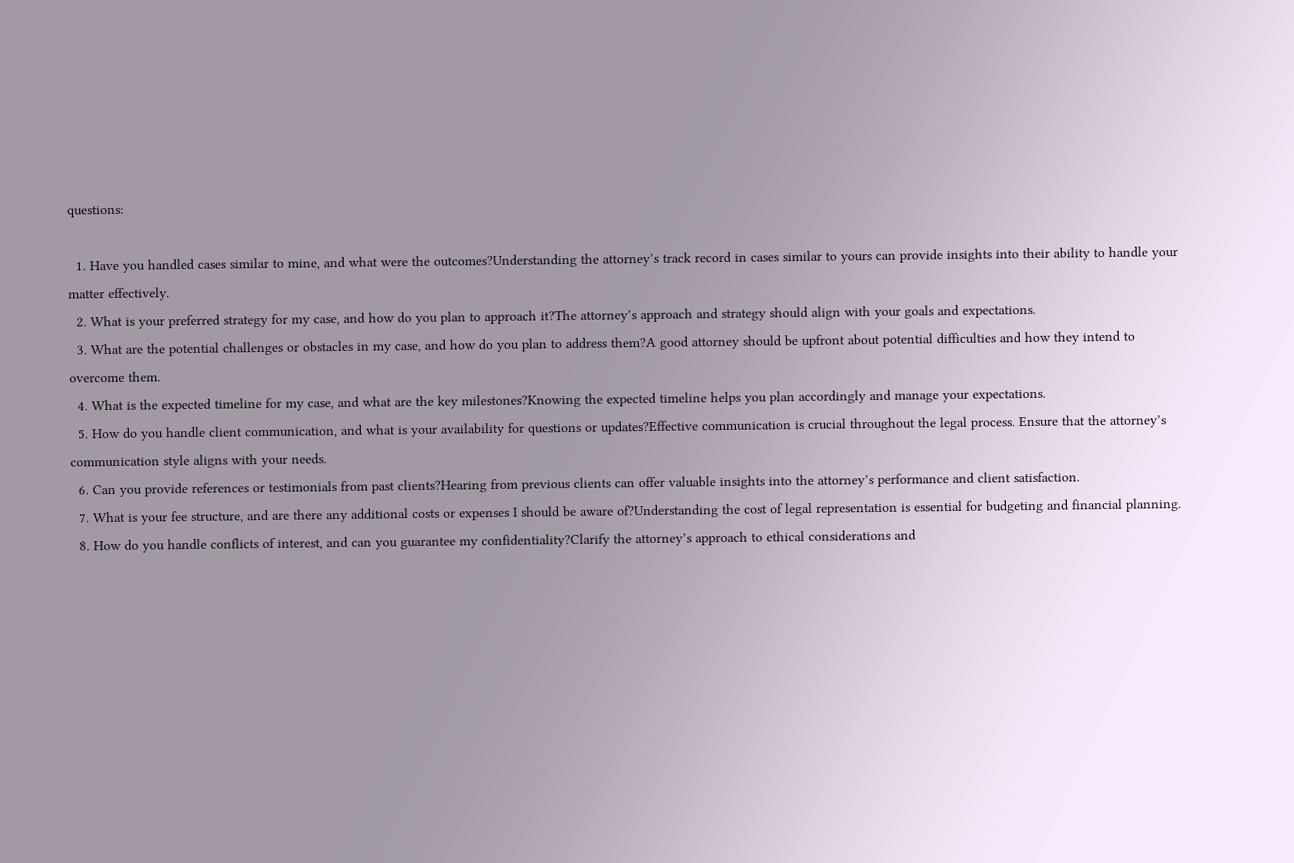questions:

  1. Have you handled cases similar to mine, and what were the outcomes?Understanding the attorney’s track record in cases similar to yours can provide insights into their ability to handle your matter effectively.
  2. What is your preferred strategy for my case, and how do you plan to approach it?The attorney’s approach and strategy should align with your goals and expectations.
  3. What are the potential challenges or obstacles in my case, and how do you plan to address them?A good attorney should be upfront about potential difficulties and how they intend to overcome them.
  4. What is the expected timeline for my case, and what are the key milestones?Knowing the expected timeline helps you plan accordingly and manage your expectations.
  5. How do you handle client communication, and what is your availability for questions or updates?Effective communication is crucial throughout the legal process. Ensure that the attorney’s communication style aligns with your needs.
  6. Can you provide references or testimonials from past clients?Hearing from previous clients can offer valuable insights into the attorney’s performance and client satisfaction.
  7. What is your fee structure, and are there any additional costs or expenses I should be aware of?Understanding the cost of legal representation is essential for budgeting and financial planning.
  8. How do you handle conflicts of interest, and can you guarantee my confidentiality?Clarify the attorney’s approach to ethical considerations and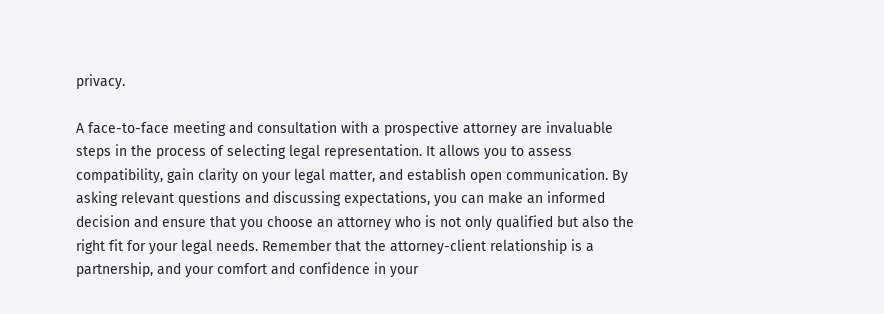privacy.

A face-to-face meeting and consultation with a prospective attorney are invaluable steps in the process of selecting legal representation. It allows you to assess compatibility, gain clarity on your legal matter, and establish open communication. By asking relevant questions and discussing expectations, you can make an informed decision and ensure that you choose an attorney who is not only qualified but also the right fit for your legal needs. Remember that the attorney-client relationship is a partnership, and your comfort and confidence in your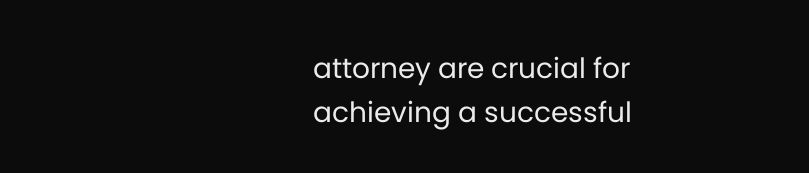attorney are crucial for achieving a successful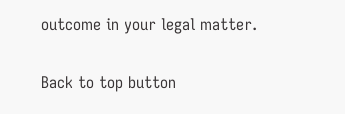outcome in your legal matter.

Back to top button